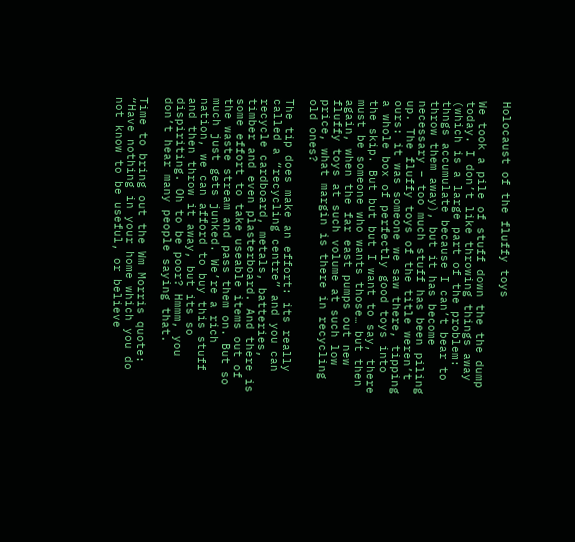Holocaust of the fluffy toys

We took a pile of stuff down the the dump today. I don’t like throwing things away (which is a large part of the problem: thngs accumulate because I can’t bear to throw them away), but it has become necessary – too much stuff has been piling up. The fluffy toys of the title weren’t ours: it was someone we saw there, tipping a whole box of perfectly good toys into the skip. But but but I want to say, there must be someone who wants those… but then again, when the far east pumps out new fluffy toys at such volume at such low price, what margin is there in recycling old ones?

The tip does make an effort: its really called a “recycling centre” and you can recycle cardboard, metals, batteries, timber and even plasterboard. And there is some effort to take useable items out of the waste stream and pass them on. But so much just gets junked. We’re a rich nation, we can afford to buy this stuff and then throw it away, but its so dispiriting. Oh to be poor? Hmmm, you don’t hear many people saying that.

Time to bring out the Wm Morris quote: “Have nothing in your home which you do not know to be useful, or believe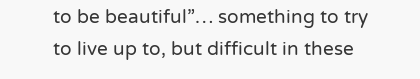to be beautiful”… something to try to live up to, but difficult in these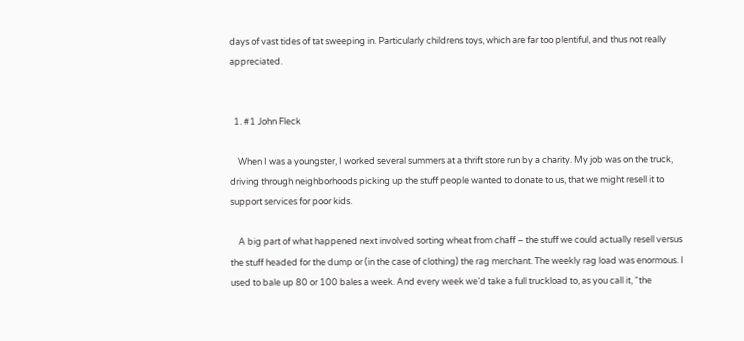days of vast tides of tat sweeping in. Particularly childrens toys, which are far too plentiful, and thus not really appreciated.


  1. #1 John Fleck

    When I was a youngster, I worked several summers at a thrift store run by a charity. My job was on the truck, driving through neighborhoods picking up the stuff people wanted to donate to us, that we might resell it to support services for poor kids.

    A big part of what happened next involved sorting wheat from chaff – the stuff we could actually resell versus the stuff headed for the dump or (in the case of clothing) the rag merchant. The weekly rag load was enormous. I used to bale up 80 or 100 bales a week. And every week we’d take a full truckload to, as you call it, “the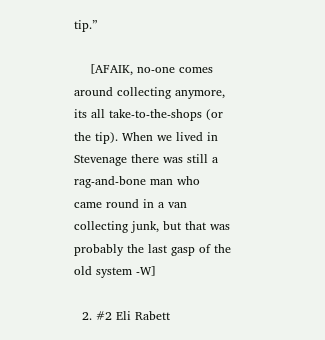tip.”

    [AFAIK, no-one comes around collecting anymore, its all take-to-the-shops (or the tip). When we lived in Stevenage there was still a rag-and-bone man who came round in a van collecting junk, but that was probably the last gasp of the old system -W]

  2. #2 Eli Rabett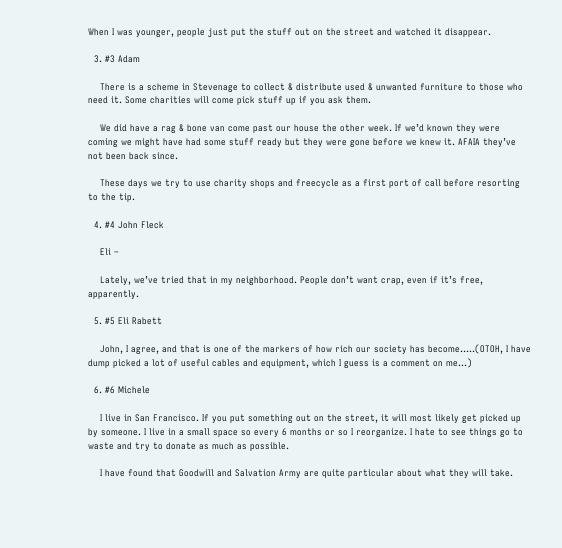When I was younger, people just put the stuff out on the street and watched it disappear.

  3. #3 Adam

    There is a scheme in Stevenage to collect & distribute used & unwanted furniture to those who need it. Some charities will come pick stuff up if you ask them.

    We did have a rag & bone van come past our house the other week. If we’d known they were coming we might have had some stuff ready but they were gone before we knew it. AFAIA they’ve not been back since.

    These days we try to use charity shops and freecycle as a first port of call before resorting to the tip.

  4. #4 John Fleck

    Eli –

    Lately, we’ve tried that in my neighborhood. People don’t want crap, even if it’s free, apparently.

  5. #5 Eli Rabett

    John, I agree, and that is one of the markers of how rich our society has become…..(OTOH, I have dump picked a lot of useful cables and equipment, which I guess is a comment on me…)

  6. #6 Michele

    I live in San Francisco. If you put something out on the street, it will most likely get picked up by someone. I live in a small space so every 6 months or so I reorganize. I hate to see things go to waste and try to donate as much as possible.

    I have found that Goodwill and Salvation Army are quite particular about what they will take.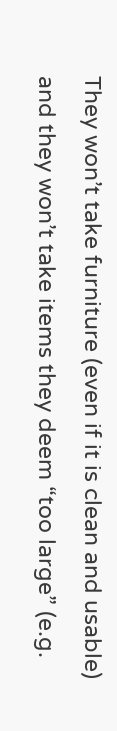They won’t take furniture (even if it is clean and usable) and they won’t take items they deem “too large” (e.g.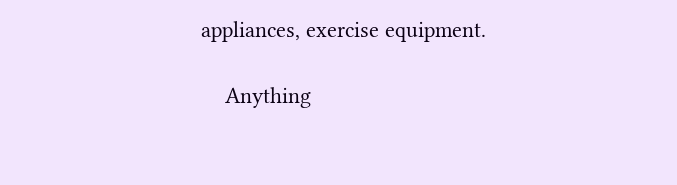appliances, exercise equipment.

    Anything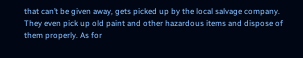that can’t be given away, gets picked up by the local salvage company. They even pick up old paint and other hazardous items and dispose of them properly. As for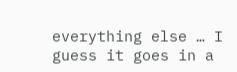everything else … I guess it goes in a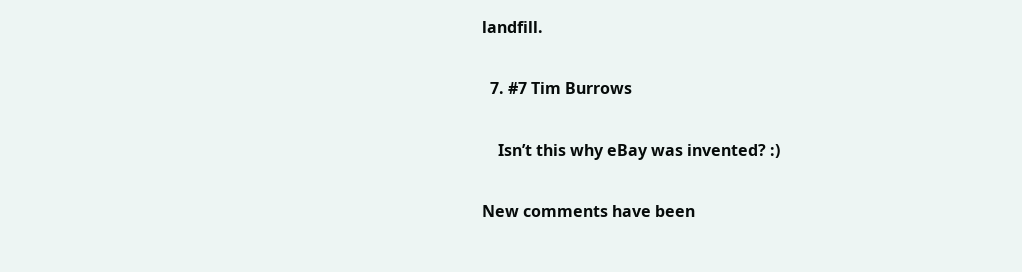landfill.

  7. #7 Tim Burrows

    Isn’t this why eBay was invented? :)

New comments have been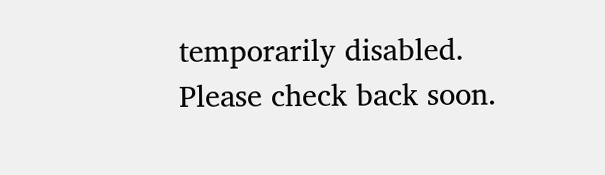temporarily disabled. Please check back soon.